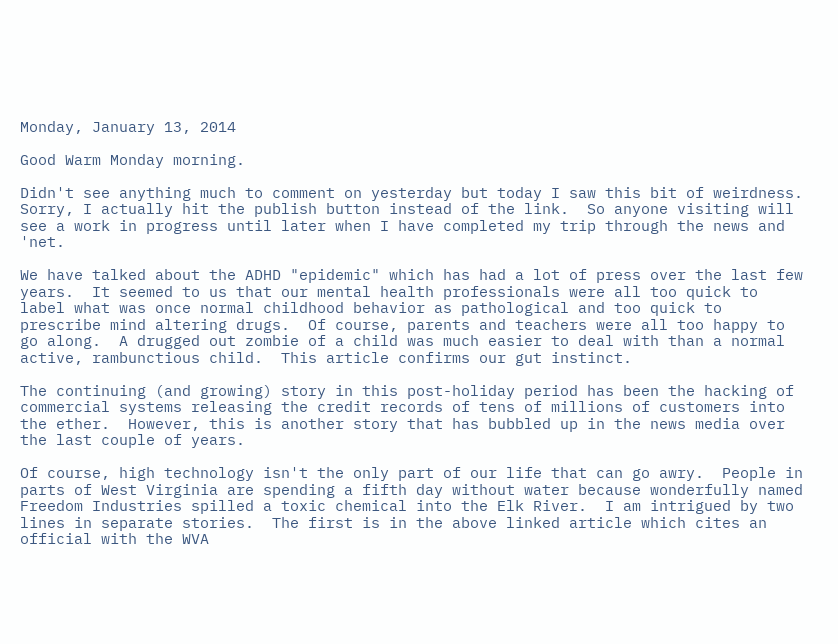Monday, January 13, 2014

Good Warm Monday morning.

Didn't see anything much to comment on yesterday but today I saw this bit of weirdness.  Sorry, I actually hit the publish button instead of the link.  So anyone visiting will see a work in progress until later when I have completed my trip through the news and 'net.

We have talked about the ADHD "epidemic" which has had a lot of press over the last few years.  It seemed to us that our mental health professionals were all too quick to label what was once normal childhood behavior as pathological and too quick to prescribe mind altering drugs.  Of course, parents and teachers were all too happy to go along.  A drugged out zombie of a child was much easier to deal with than a normal active, rambunctious child.  This article confirms our gut instinct.

The continuing (and growing) story in this post-holiday period has been the hacking of commercial systems releasing the credit records of tens of millions of customers into the ether.  However, this is another story that has bubbled up in the news media over the last couple of years.

Of course, high technology isn't the only part of our life that can go awry.  People in parts of West Virginia are spending a fifth day without water because wonderfully named Freedom Industries spilled a toxic chemical into the Elk River.  I am intrigued by two lines in separate stories.  The first is in the above linked article which cites an official with the WVA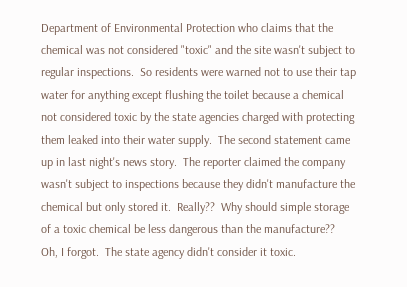Department of Environmental Protection who claims that the chemical was not considered "toxic" and the site wasn't subject to regular inspections.  So residents were warned not to use their tap water for anything except flushing the toilet because a chemical not considered toxic by the state agencies charged with protecting them leaked into their water supply.  The second statement came up in last night's news story.  The reporter claimed the company wasn't subject to inspections because they didn't manufacture the chemical but only stored it.  Really??  Why should simple storage of a toxic chemical be less dangerous than the manufacture??  Oh, I forgot.  The state agency didn't consider it toxic.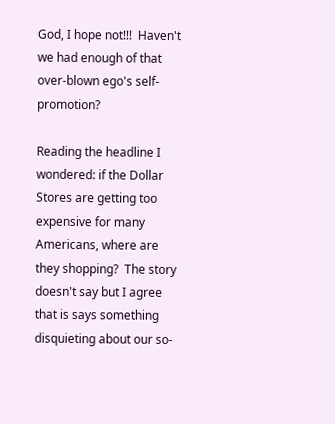God, I hope not!!!  Haven't we had enough of that over-blown ego's self-promotion?

Reading the headline I wondered: if the Dollar Stores are getting too expensive for many Americans, where are they shopping?  The story doesn't say but I agree that is says something disquieting about our so-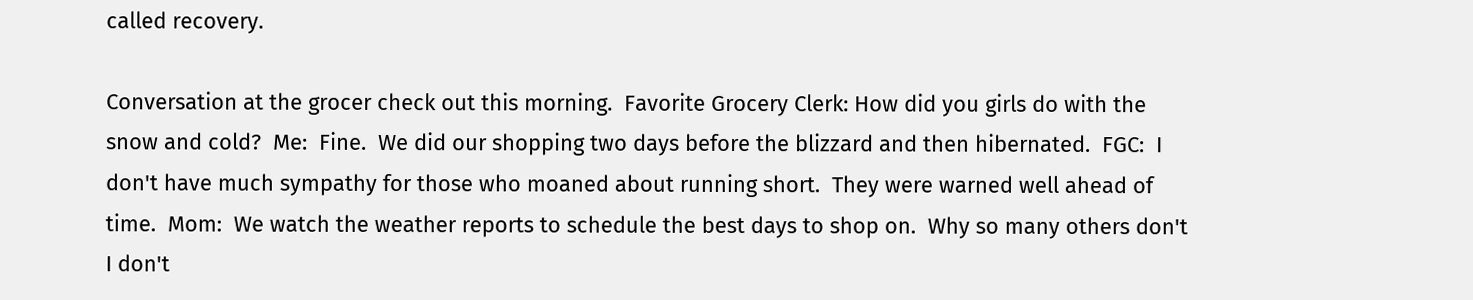called recovery.

Conversation at the grocer check out this morning.  Favorite Grocery Clerk: How did you girls do with the snow and cold?  Me:  Fine.  We did our shopping two days before the blizzard and then hibernated.  FGC:  I don't have much sympathy for those who moaned about running short.  They were warned well ahead of time.  Mom:  We watch the weather reports to schedule the best days to shop on.  Why so many others don't I don't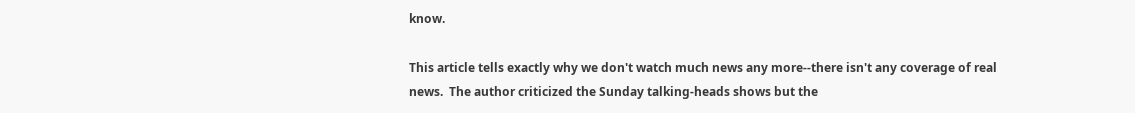know.

This article tells exactly why we don't watch much news any more--there isn't any coverage of real news.  The author criticized the Sunday talking-heads shows but the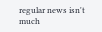regular news isn't much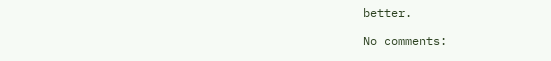better.

No comments: